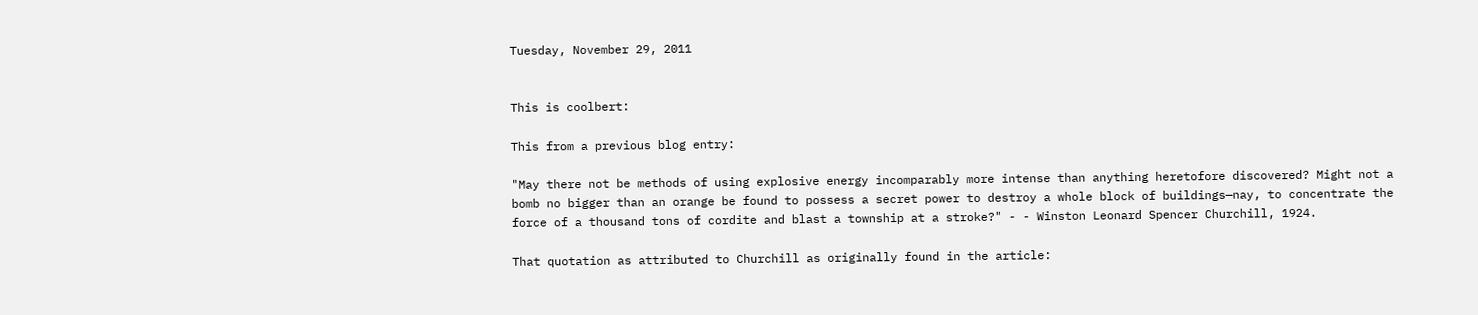Tuesday, November 29, 2011


This is coolbert:

This from a previous blog entry:

"May there not be methods of using explosive energy incomparably more intense than anything heretofore discovered? Might not a bomb no bigger than an orange be found to possess a secret power to destroy a whole block of buildings—nay, to concentrate the force of a thousand tons of cordite and blast a township at a stroke?" - - Winston Leonard Spencer Churchill, 1924.

That quotation as attributed to Churchill as originally found in the article: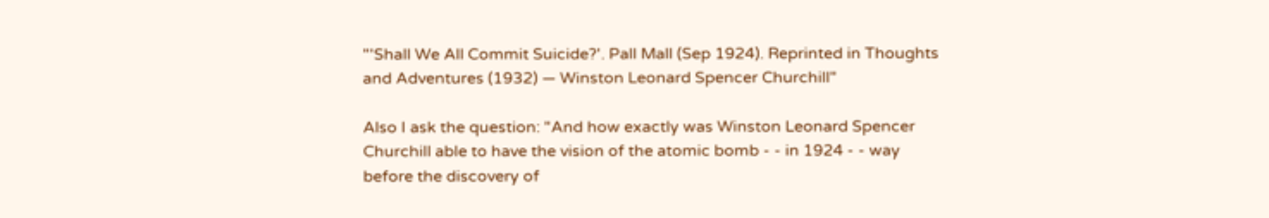"'Shall We All Commit Suicide?'. Pall Mall (Sep 1924). Reprinted in Thoughts and Adventures (1932) — Winston Leonard Spencer Churchill"

Also I ask the question: "And how exactly was Winston Leonard Spencer Churchill able to have the vision of the atomic bomb - - in 1924 - - way before the discovery of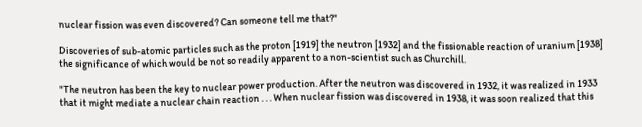nuclear fission was even discovered? Can someone tell me that?"

Discoveries of sub-atomic particles such as the proton [1919] the neutron [1932] and the fissionable reaction of uranium [1938] the significance of which would be not so readily apparent to a non-scientist such as Churchill.

"The neutron has been the key to nuclear power production. After the neutron was discovered in 1932, it was realized in 1933 that it might mediate a nuclear chain reaction . . . When nuclear fission was discovered in 1938, it was soon realized that this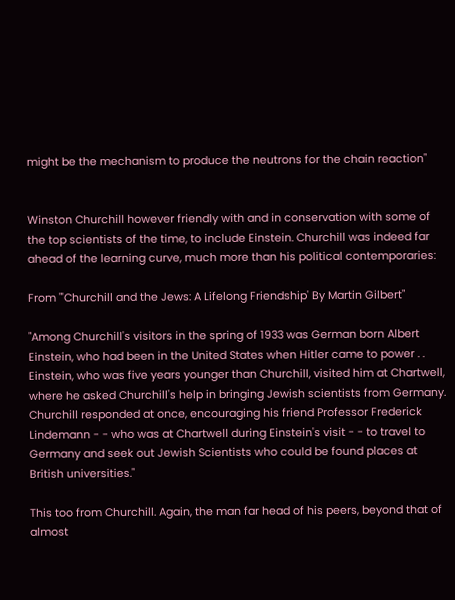might be the mechanism to produce the neutrons for the chain reaction"


Winston Churchill however friendly with and in conservation with some of the top scientists of the time, to include Einstein. Churchill was indeed far ahead of the learning curve, much more than his political contemporaries:

From "'Churchill and the Jews: A Lifelong Friendship' By Martin Gilbert"

"Among Churchill's visitors in the spring of 1933 was German born Albert Einstein, who had been in the United States when Hitler came to power . . Einstein, who was five years younger than Churchill, visited him at Chartwell, where he asked Churchill's help in bringing Jewish scientists from Germany. Churchill responded at once, encouraging his friend Professor Frederick Lindemann - - who was at Chartwell during Einstein's visit - - to travel to Germany and seek out Jewish Scientists who could be found places at British universities."

This too from Churchill. Again, the man far head of his peers, beyond that of almost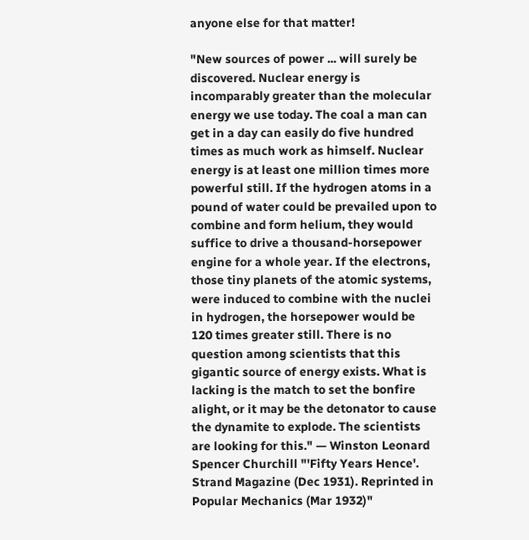anyone else for that matter!

"New sources of power ... will surely be discovered. Nuclear energy is incomparably greater than the molecular energy we use today. The coal a man can get in a day can easily do five hundred times as much work as himself. Nuclear energy is at least one million times more powerful still. If the hydrogen atoms in a pound of water could be prevailed upon to combine and form helium, they would suffice to drive a thousand-horsepower engine for a whole year. If the electrons, those tiny planets of the atomic systems, were induced to combine with the nuclei in hydrogen, the horsepower would be 120 times greater still. There is no question among scientists that this gigantic source of energy exists. What is lacking is the match to set the bonfire alight, or it may be the detonator to cause the dynamite to explode. The scientists are looking for this." — Winston Leonard Spencer Churchill "'Fifty Years Hence'. Strand Magazine (Dec 1931). Reprinted in Popular Mechanics (Mar 1932)"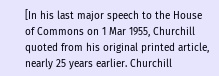[In his last major speech to the House of Commons on 1 Mar 1955, Churchill quoted from his original printed article, nearly 25 years earlier. Churchill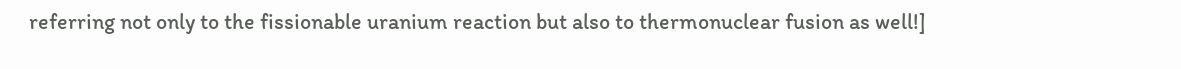referring not only to the fissionable uranium reaction but also to thermonuclear fusion as well!]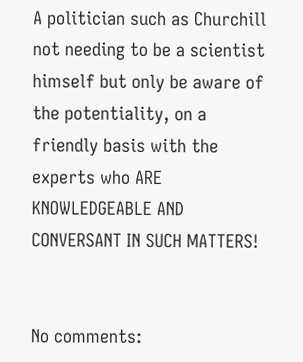A politician such as Churchill not needing to be a scientist himself but only be aware of the potentiality, on a friendly basis with the experts who ARE KNOWLEDGEABLE AND CONVERSANT IN SUCH MATTERS!


No comments: